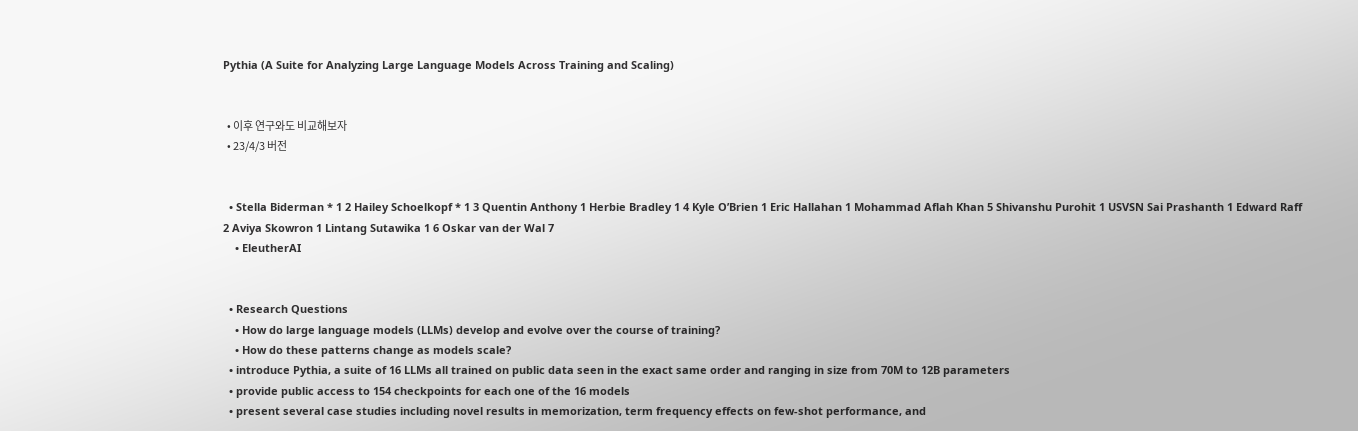Pythia (A Suite for Analyzing Large Language Models Across Training and Scaling)


  • 이후 연구와도 비교해보자
  • 23/4/3 버전


  • Stella Biderman * 1 2 Hailey Schoelkopf * 1 3 Quentin Anthony 1 Herbie Bradley 1 4 Kyle O’Brien 1 Eric Hallahan 1 Mohammad Aflah Khan 5 Shivanshu Purohit 1 USVSN Sai Prashanth 1 Edward Raff 2 Aviya Skowron 1 Lintang Sutawika 1 6 Oskar van der Wal 7
    • EleutherAI


  • Research Questions
    • How do large language models (LLMs) develop and evolve over the course of training?
    • How do these patterns change as models scale?
  • introduce Pythia, a suite of 16 LLMs all trained on public data seen in the exact same order and ranging in size from 70M to 12B parameters
  • provide public access to 154 checkpoints for each one of the 16 models
  • present several case studies including novel results in memorization, term frequency effects on few-shot performance, and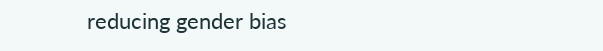reducing gender bias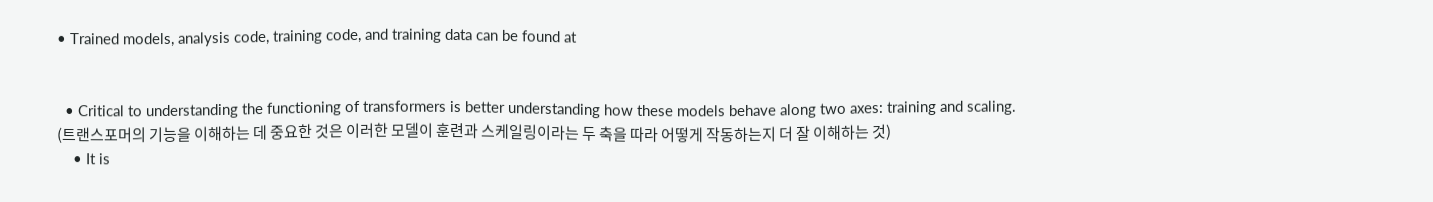• Trained models, analysis code, training code, and training data can be found at


  • Critical to understanding the functioning of transformers is better understanding how these models behave along two axes: training and scaling. (트랜스포머의 기능을 이해하는 데 중요한 것은 이러한 모델이 훈련과 스케일링이라는 두 축을 따라 어떻게 작동하는지 더 잘 이해하는 것)
    • It is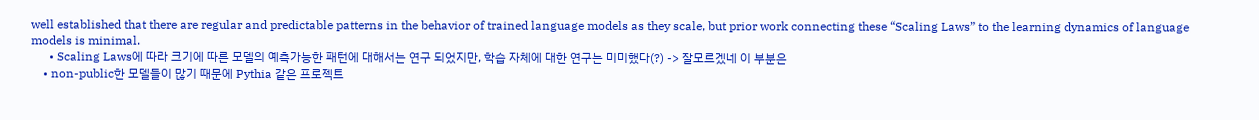well established that there are regular and predictable patterns in the behavior of trained language models as they scale, but prior work connecting these “Scaling Laws” to the learning dynamics of language models is minimal.
      • Scaling Laws에 따라 크기에 따른 모델의 예측가능한 패턴에 대해서는 연구 되었지만, 학습 자체에 대한 연구는 미미했다(?) -> 잘모르겠네 이 부분은
    • non-public한 모델들이 많기 때문에 Pythia 같은 프로젝트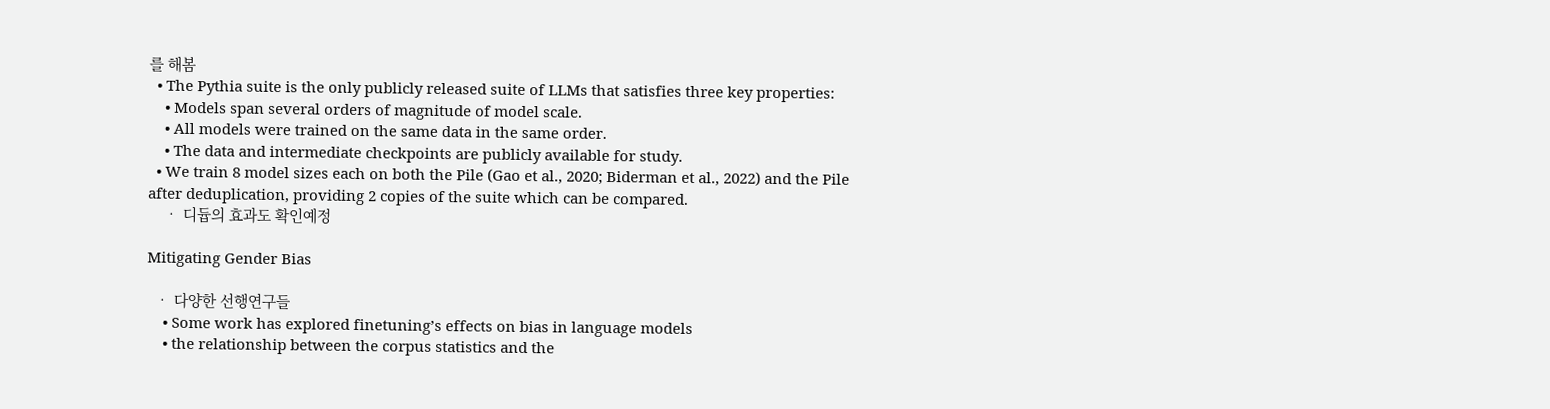를 해봄
  • The Pythia suite is the only publicly released suite of LLMs that satisfies three key properties:
    • Models span several orders of magnitude of model scale.
    • All models were trained on the same data in the same order.
    • The data and intermediate checkpoints are publicly available for study.
  • We train 8 model sizes each on both the Pile (Gao et al., 2020; Biderman et al., 2022) and the Pile after deduplication, providing 2 copies of the suite which can be compared.
    • 디듑의 효과도 확인예정

Mitigating Gender Bias

  • 다양한 선행연구들
    • Some work has explored finetuning’s effects on bias in language models
    • the relationship between the corpus statistics and the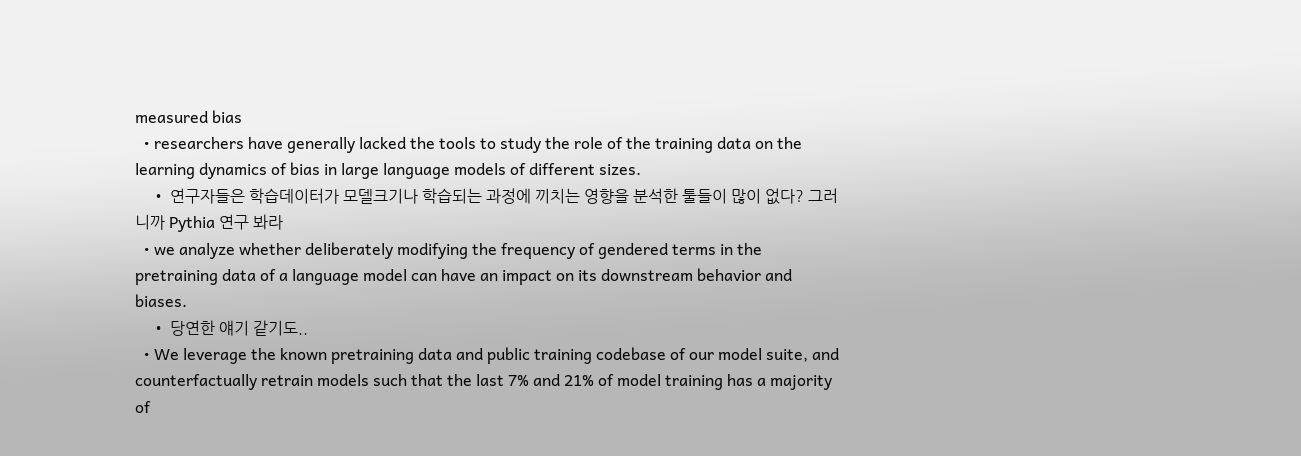measured bias
  • researchers have generally lacked the tools to study the role of the training data on the learning dynamics of bias in large language models of different sizes.
    • 연구자들은 학습데이터가 모델크기나 학습되는 과정에 끼치는 영향을 분석한 툴들이 많이 없다? 그러니까 Pythia 연구 봐라
  • we analyze whether deliberately modifying the frequency of gendered terms in the pretraining data of a language model can have an impact on its downstream behavior and biases.
    • 당연한 얘기 같기도..
  • We leverage the known pretraining data and public training codebase of our model suite, and counterfactually retrain models such that the last 7% and 21% of model training has a majority of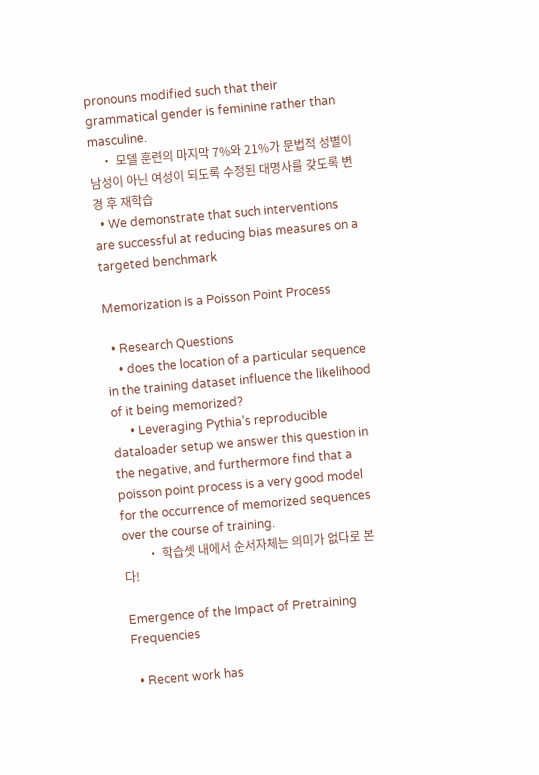pronouns modified such that their grammatical gender is feminine rather than masculine.
    • 모델 훈련의 마지막 7%와 21%가 문법적 성별이 남성이 아닌 여성이 되도록 수정된 대명사를 갖도록 변경 후 재학습
  • We demonstrate that such interventions are successful at reducing bias measures on a targeted benchmark

Memorization is a Poisson Point Process

  • Research Questions
    • does the location of a particular sequence in the training dataset influence the likelihood of it being memorized?
      • Leveraging Pythia’s reproducible dataloader setup we answer this question in the negative, and furthermore find that a poisson point process is a very good model for the occurrence of memorized sequences over the course of training.
        • 학습셋 내에서 순서자체는 의미가 없다로 본다!

Emergence of the Impact of Pretraining Frequencies

  • Recent work has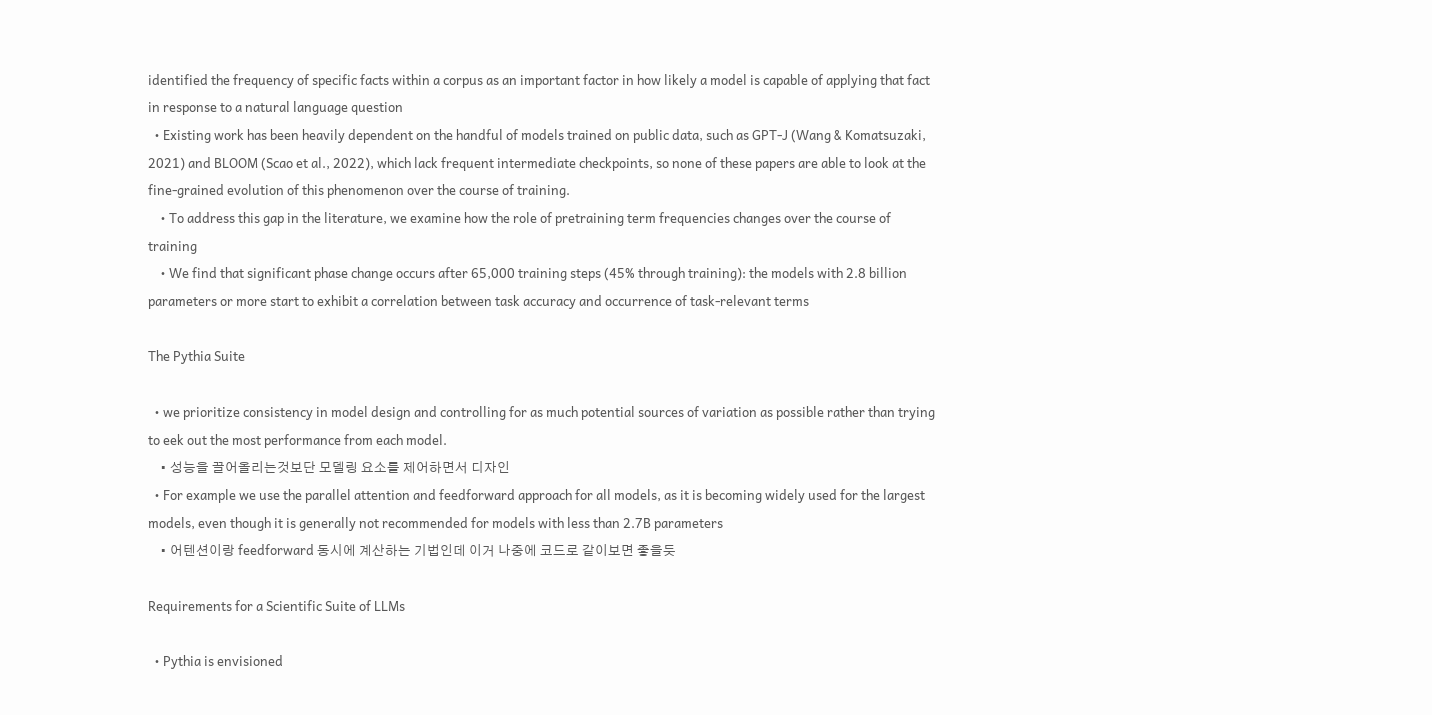identified the frequency of specific facts within a corpus as an important factor in how likely a model is capable of applying that fact in response to a natural language question
  • Existing work has been heavily dependent on the handful of models trained on public data, such as GPT-J (Wang & Komatsuzaki, 2021) and BLOOM (Scao et al., 2022), which lack frequent intermediate checkpoints, so none of these papers are able to look at the fine-grained evolution of this phenomenon over the course of training.
    • To address this gap in the literature, we examine how the role of pretraining term frequencies changes over the course of training
    • We find that significant phase change occurs after 65,000 training steps (45% through training): the models with 2.8 billion parameters or more start to exhibit a correlation between task accuracy and occurrence of task-relevant terms

The Pythia Suite

  • we prioritize consistency in model design and controlling for as much potential sources of variation as possible rather than trying to eek out the most performance from each model.
    • 성능을 끌어올리는것보단 모델링 요소를 제어하면서 디자인
  • For example we use the parallel attention and feedforward approach for all models, as it is becoming widely used for the largest models, even though it is generally not recommended for models with less than 2.7B parameters
    • 어텐션이랑 feedforward 동시에 계산하는 기법인데 이거 나중에 코드로 같이보면 좋을듯

Requirements for a Scientific Suite of LLMs

  • Pythia is envisioned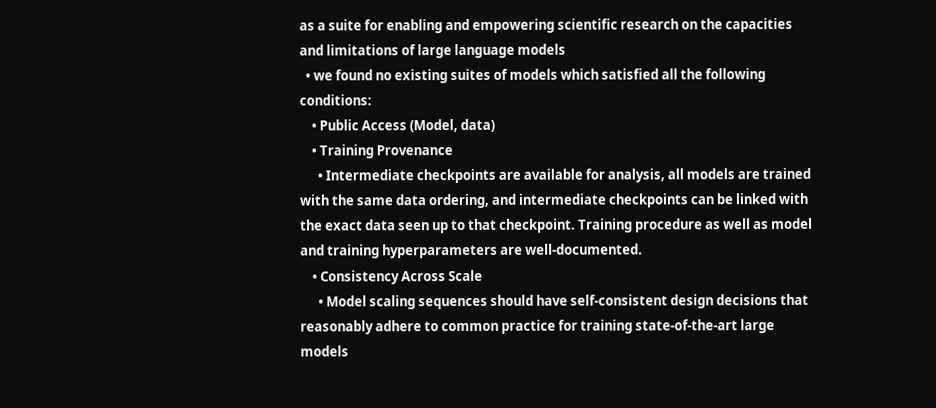as a suite for enabling and empowering scientific research on the capacities and limitations of large language models
  • we found no existing suites of models which satisfied all the following conditions:
    • Public Access (Model, data)
    • Training Provenance
      • Intermediate checkpoints are available for analysis, all models are trained with the same data ordering, and intermediate checkpoints can be linked with the exact data seen up to that checkpoint. Training procedure as well as model and training hyperparameters are well-documented.
    • Consistency Across Scale
      • Model scaling sequences should have self-consistent design decisions that reasonably adhere to common practice for training state-of-the-art large models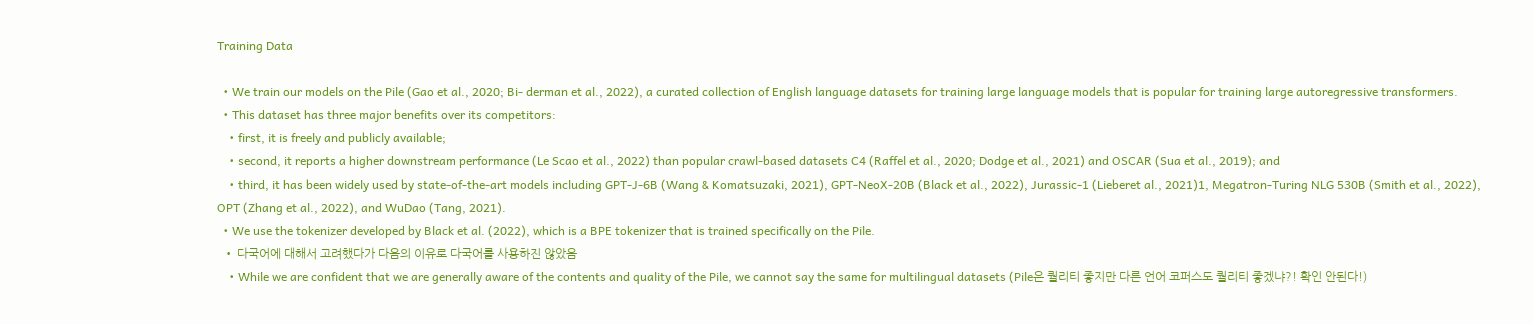Training Data

  • We train our models on the Pile (Gao et al., 2020; Bi- derman et al., 2022), a curated collection of English language datasets for training large language models that is popular for training large autoregressive transformers.
  • This dataset has three major benefits over its competitors:
    • first, it is freely and publicly available;
    • second, it reports a higher downstream performance (Le Scao et al., 2022) than popular crawl-based datasets C4 (Raffel et al., 2020; Dodge et al., 2021) and OSCAR (Sua et al., 2019); and
    • third, it has been widely used by state-of-the-art models including GPT-J-6B (Wang & Komatsuzaki, 2021), GPT-NeoX-20B (Black et al., 2022), Jurassic-1 (Lieberet al., 2021)1, Megatron-Turing NLG 530B (Smith et al., 2022), OPT (Zhang et al., 2022), and WuDao (Tang, 2021).
  • We use the tokenizer developed by Black et al. (2022), which is a BPE tokenizer that is trained specifically on the Pile.
  • 다국어에 대해서 고려했다가 다음의 이유로 다국어를 사용하진 않았음
    • While we are confident that we are generally aware of the contents and quality of the Pile, we cannot say the same for multilingual datasets (Pile은 퀄리티 좋지만 다른 언어 코퍼스도 퀄리티 좋겠냐?! 확인 안된다!)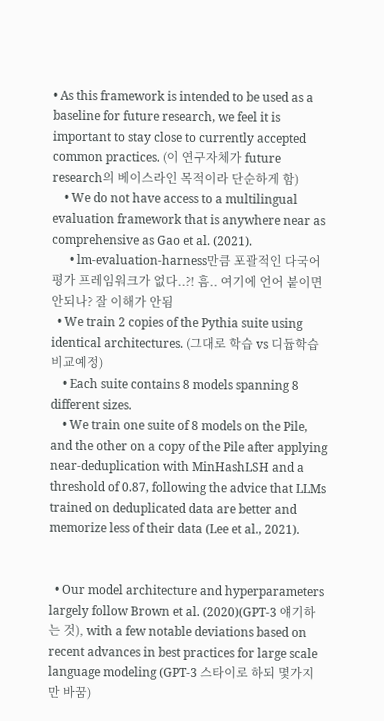• As this framework is intended to be used as a baseline for future research, we feel it is important to stay close to currently accepted common practices. (이 연구자체가 future research의 베이스라인 목적이라 단순하게 함)
    • We do not have access to a multilingual evaluation framework that is anywhere near as comprehensive as Gao et al. (2021).
      • lm-evaluation-harness만큼 포괄적인 다국어 평가 프레임워크가 없다..?! 흠.. 여기에 언어 붙이면 안되나? 잘 이해가 안됨
  • We train 2 copies of the Pythia suite using identical architectures. (그대로 학습 vs 디듑학습 비교예정)
    • Each suite contains 8 models spanning 8 different sizes.
    • We train one suite of 8 models on the Pile, and the other on a copy of the Pile after applying near-deduplication with MinHashLSH and a threshold of 0.87, following the advice that LLMs trained on deduplicated data are better and memorize less of their data (Lee et al., 2021).


  • Our model architecture and hyperparameters largely follow Brown et al. (2020)(GPT-3 얘기하는 것), with a few notable deviations based on recent advances in best practices for large scale language modeling (GPT-3 스타이로 하되 몇가지만 바꿈)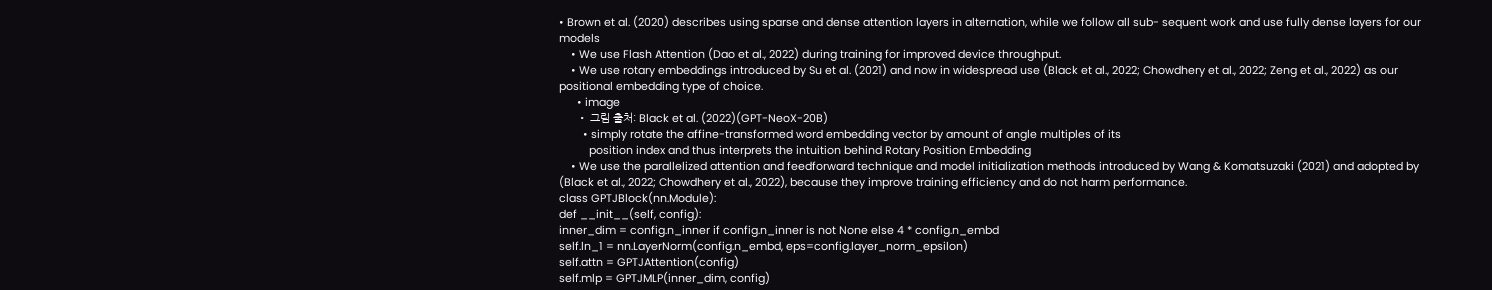• Brown et al. (2020) describes using sparse and dense attention layers in alternation, while we follow all sub- sequent work and use fully dense layers for our models
    • We use Flash Attention (Dao et al., 2022) during training for improved device throughput.
    • We use rotary embeddings introduced by Su et al. (2021) and now in widespread use (Black et al., 2022; Chowdhery et al., 2022; Zeng et al., 2022) as our positional embedding type of choice.
      • image
      • 그림 출처: Black et al. (2022)(GPT-NeoX-20B)
        • simply rotate the affine-transformed word embedding vector by amount of angle multiples of its
          position index and thus interprets the intuition behind Rotary Position Embedding
    • We use the parallelized attention and feedforward technique and model initialization methods introduced by Wang & Komatsuzaki (2021) and adopted by (Black et al., 2022; Chowdhery et al., 2022), because they improve training efficiency and do not harm performance.
class GPTJBlock(nn.Module):
def __init__(self, config):
inner_dim = config.n_inner if config.n_inner is not None else 4 * config.n_embd
self.ln_1 = nn.LayerNorm(config.n_embd, eps=config.layer_norm_epsilon)
self.attn = GPTJAttention(config)
self.mlp = GPTJMLP(inner_dim, config)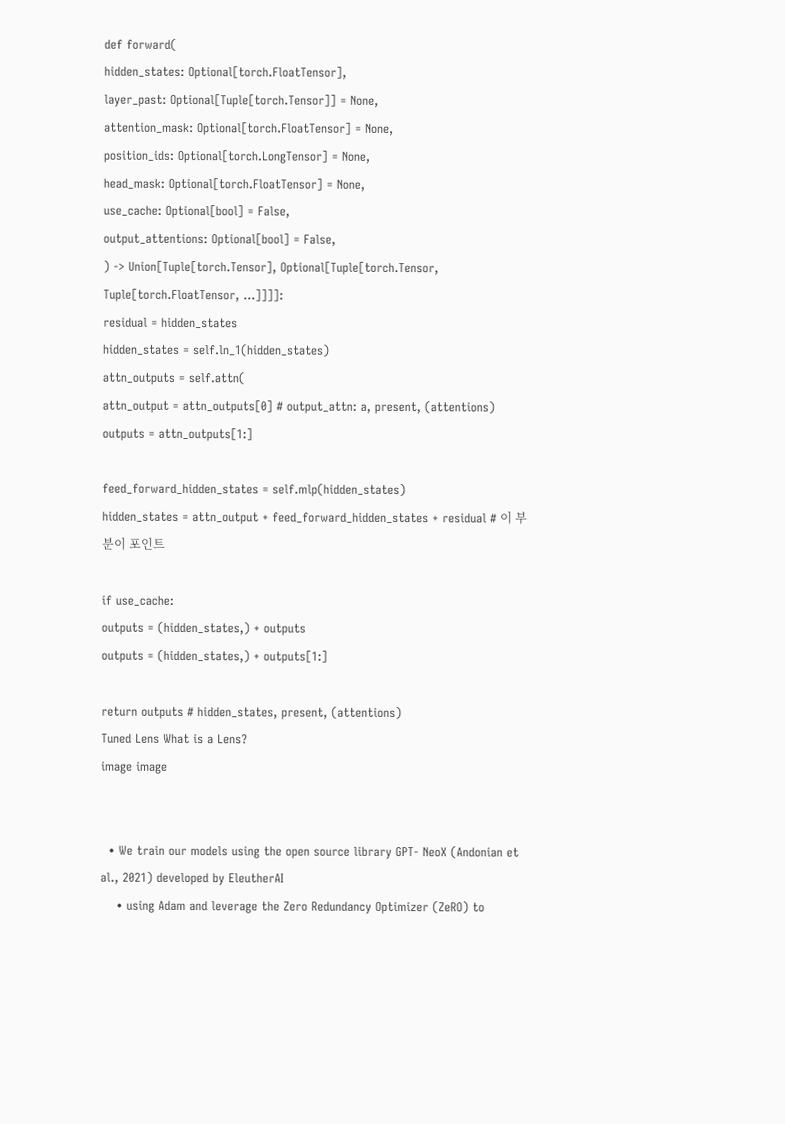def forward(
hidden_states: Optional[torch.FloatTensor],
layer_past: Optional[Tuple[torch.Tensor]] = None,
attention_mask: Optional[torch.FloatTensor] = None,
position_ids: Optional[torch.LongTensor] = None,
head_mask: Optional[torch.FloatTensor] = None,
use_cache: Optional[bool] = False,
output_attentions: Optional[bool] = False,
) -> Union[Tuple[torch.Tensor], Optional[Tuple[torch.Tensor, Tuple[torch.FloatTensor, ...]]]]:
residual = hidden_states
hidden_states = self.ln_1(hidden_states)
attn_outputs = self.attn(
attn_output = attn_outputs[0] # output_attn: a, present, (attentions)
outputs = attn_outputs[1:]

feed_forward_hidden_states = self.mlp(hidden_states)
hidden_states = attn_output + feed_forward_hidden_states + residual # 이 부분이 포인트

if use_cache:
outputs = (hidden_states,) + outputs
outputs = (hidden_states,) + outputs[1:]

return outputs # hidden_states, present, (attentions)
Tuned Lens What is a Lens?
image image


  • We train our models using the open source library GPT- NeoX (Andonian et al., 2021) developed by EleutherAI
    • using Adam and leverage the Zero Redundancy Optimizer (ZeRO) to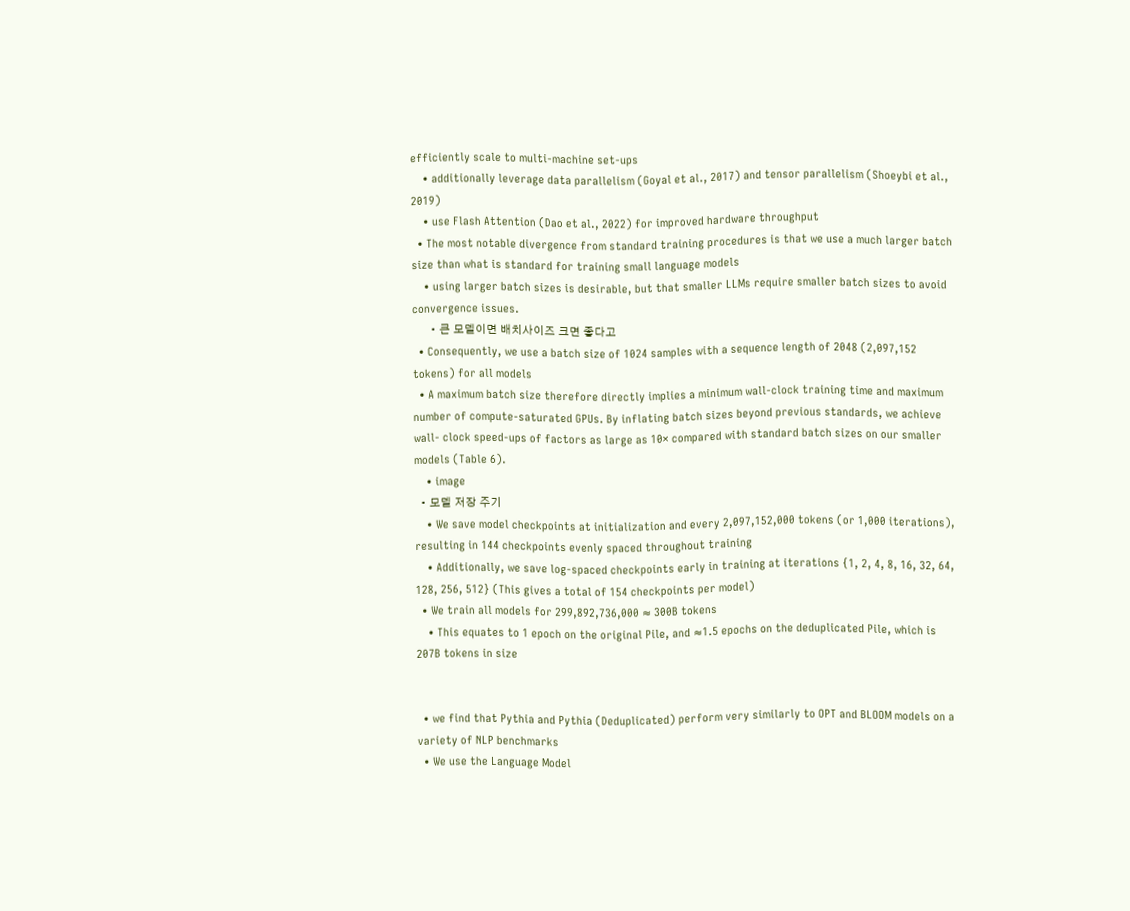efficiently scale to multi-machine set-ups
    • additionally leverage data parallelism (Goyal et al., 2017) and tensor parallelism (Shoeybi et al., 2019)
    • use Flash Attention (Dao et al., 2022) for improved hardware throughput
  • The most notable divergence from standard training procedures is that we use a much larger batch size than what is standard for training small language models
    • using larger batch sizes is desirable, but that smaller LLMs require smaller batch sizes to avoid convergence issues.
      • 큰 모델이면 배치사이즈 크면 좋다고
  • Consequently, we use a batch size of 1024 samples with a sequence length of 2048 (2,097,152 tokens) for all models
  • A maximum batch size therefore directly implies a minimum wall-clock training time and maximum number of compute-saturated GPUs. By inflating batch sizes beyond previous standards, we achieve wall- clock speed-ups of factors as large as 10× compared with standard batch sizes on our smaller models (Table 6).
    • image
  • 모델 저장 주기
    • We save model checkpoints at initialization and every 2,097,152,000 tokens (or 1,000 iterations), resulting in 144 checkpoints evenly spaced throughout training
    • Additionally, we save log-spaced checkpoints early in training at iterations {1, 2, 4, 8, 16, 32, 64, 128, 256, 512} (This gives a total of 154 checkpoints per model)
  • We train all models for 299,892,736,000 ≈ 300B tokens
    • This equates to 1 epoch on the original Pile, and ≈1.5 epochs on the deduplicated Pile, which is 207B tokens in size


  • we find that Pythia and Pythia (Deduplicated) perform very similarly to OPT and BLOOM models on a variety of NLP benchmarks
  • We use the Language Model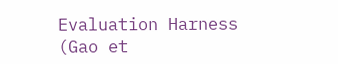Evaluation Harness (Gao et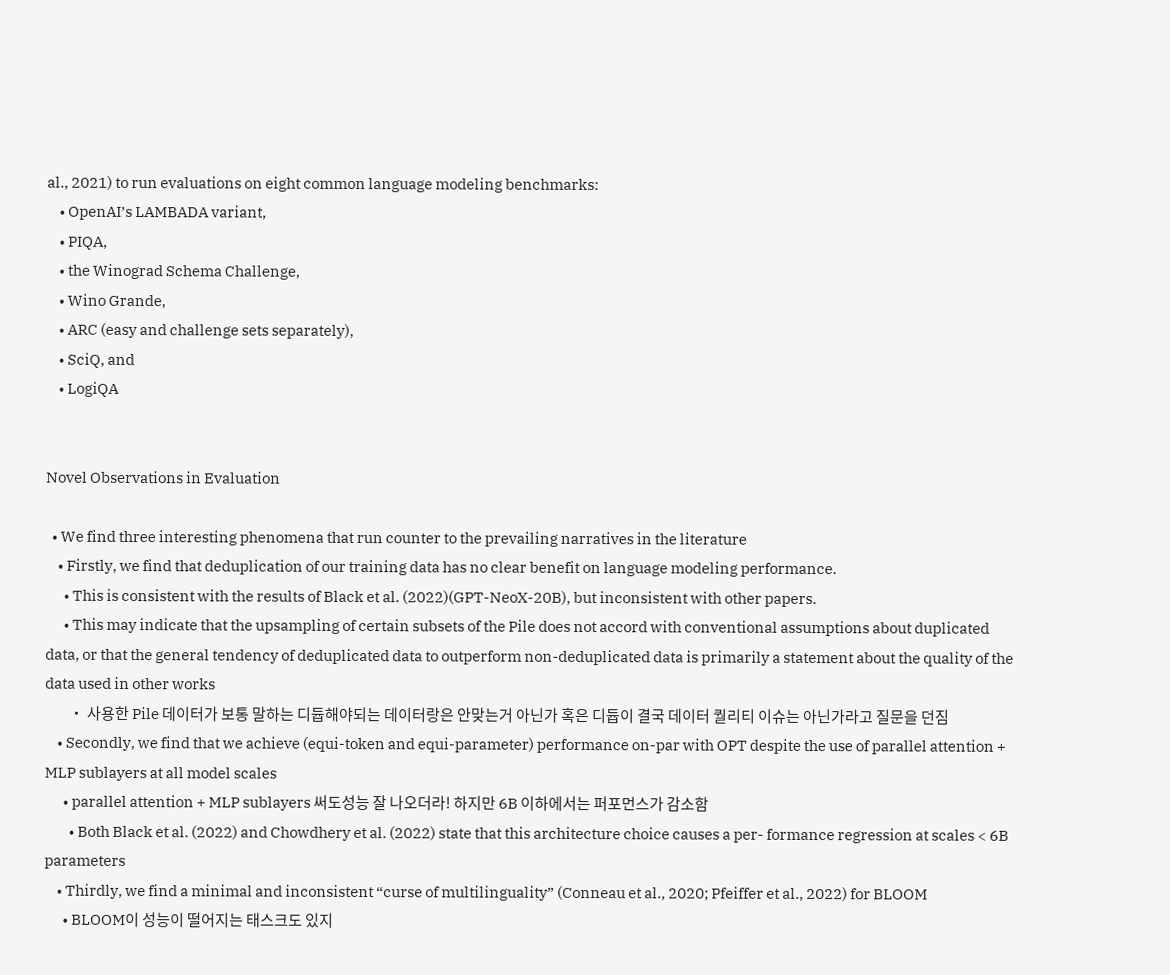al., 2021) to run evaluations on eight common language modeling benchmarks:
    • OpenAI’s LAMBADA variant,
    • PIQA,
    • the Winograd Schema Challenge,
    • Wino Grande,
    • ARC (easy and challenge sets separately),
    • SciQ, and
    • LogiQA


Novel Observations in Evaluation

  • We find three interesting phenomena that run counter to the prevailing narratives in the literature
    • Firstly, we find that deduplication of our training data has no clear benefit on language modeling performance.
      • This is consistent with the results of Black et al. (2022)(GPT-NeoX-20B), but inconsistent with other papers.
      • This may indicate that the upsampling of certain subsets of the Pile does not accord with conventional assumptions about duplicated data, or that the general tendency of deduplicated data to outperform non-deduplicated data is primarily a statement about the quality of the data used in other works
        • 사용한 Pile 데이터가 보통 말하는 디듑해야되는 데이터랑은 안맞는거 아닌가 혹은 디듑이 결국 데이터 퀄리티 이슈는 아닌가라고 질문을 던짐
    • Secondly, we find that we achieve (equi-token and equi-parameter) performance on-par with OPT despite the use of parallel attention + MLP sublayers at all model scales
      • parallel attention + MLP sublayers 써도성능 잘 나오더라! 하지만 6B 이하에서는 퍼포먼스가 감소함
        • Both Black et al. (2022) and Chowdhery et al. (2022) state that this architecture choice causes a per- formance regression at scales < 6B parameters
    • Thirdly, we find a minimal and inconsistent “curse of multilinguality” (Conneau et al., 2020; Pfeiffer et al., 2022) for BLOOM
      • BLOOM이 성능이 떨어지는 태스크도 있지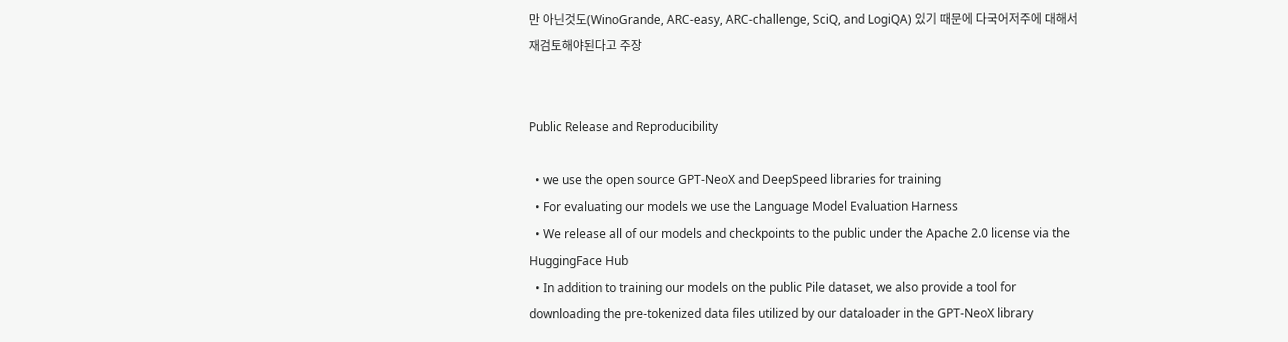만 아닌것도(WinoGrande, ARC-easy, ARC-challenge, SciQ, and LogiQA) 있기 때문에 다국어저주에 대해서 재검토해야된다고 주장


Public Release and Reproducibility

  • we use the open source GPT-NeoX and DeepSpeed libraries for training
  • For evaluating our models we use the Language Model Evaluation Harness
  • We release all of our models and checkpoints to the public under the Apache 2.0 license via the HuggingFace Hub
  • In addition to training our models on the public Pile dataset, we also provide a tool for downloading the pre-tokenized data files utilized by our dataloader in the GPT-NeoX library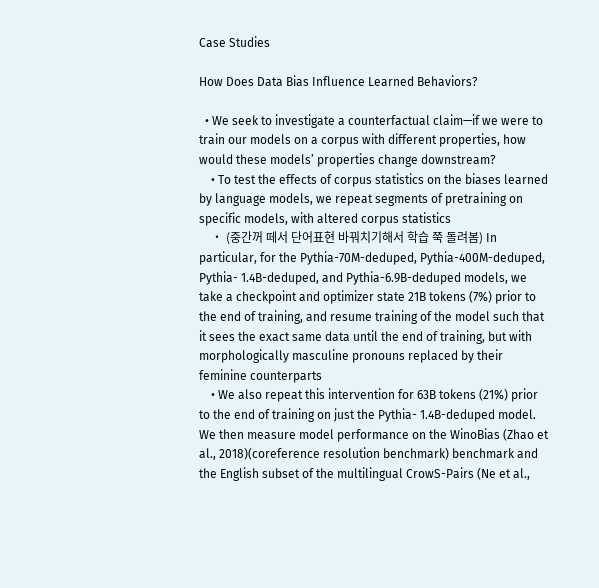Case Studies

How Does Data Bias Influence Learned Behaviors?

  • We seek to investigate a counterfactual claim—if we were to train our models on a corpus with different properties, how would these models’ properties change downstream?
    • To test the effects of corpus statistics on the biases learned by language models, we repeat segments of pretraining on specific models, with altered corpus statistics
    • (중간꺼 떼서 단어표현 바꿔치기해서 학습 쭉 돌려봄) In particular, for the Pythia-70M-deduped, Pythia-400M-deduped, Pythia- 1.4B-deduped, and Pythia-6.9B-deduped models, we take a checkpoint and optimizer state 21B tokens (7%) prior to the end of training, and resume training of the model such that it sees the exact same data until the end of training, but with morphologically masculine pronouns replaced by their feminine counterparts
    • We also repeat this intervention for 63B tokens (21%) prior to the end of training on just the Pythia- 1.4B-deduped model. We then measure model performance on the WinoBias (Zhao et al., 2018)(coreference resolution benchmark) benchmark and the English subset of the multilingual CrowS-Pairs (Ne et al.,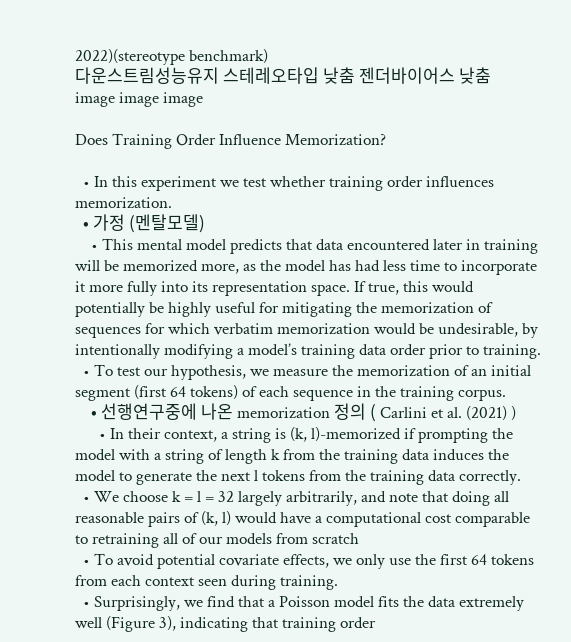2022)(stereotype benchmark)
다운스트림성능유지 스테레오타입 낮춤 젠더바이어스 낮춤
image image image

Does Training Order Influence Memorization?

  • In this experiment we test whether training order influences memorization.
  • 가정 (멘탈모델)
    • This mental model predicts that data encountered later in training will be memorized more, as the model has had less time to incorporate it more fully into its representation space. If true, this would potentially be highly useful for mitigating the memorization of sequences for which verbatim memorization would be undesirable, by intentionally modifying a model’s training data order prior to training.
  • To test our hypothesis, we measure the memorization of an initial segment (first 64 tokens) of each sequence in the training corpus.
    • 선행연구중에 나온 memorization 정의 ( Carlini et al. (2021) )
      • In their context, a string is (k, l)-memorized if prompting the model with a string of length k from the training data induces the model to generate the next l tokens from the training data correctly.
  • We choose k = l = 32 largely arbitrarily, and note that doing all reasonable pairs of (k, l) would have a computational cost comparable to retraining all of our models from scratch
  • To avoid potential covariate effects, we only use the first 64 tokens from each context seen during training.
  • Surprisingly, we find that a Poisson model fits the data extremely well (Figure 3), indicating that training order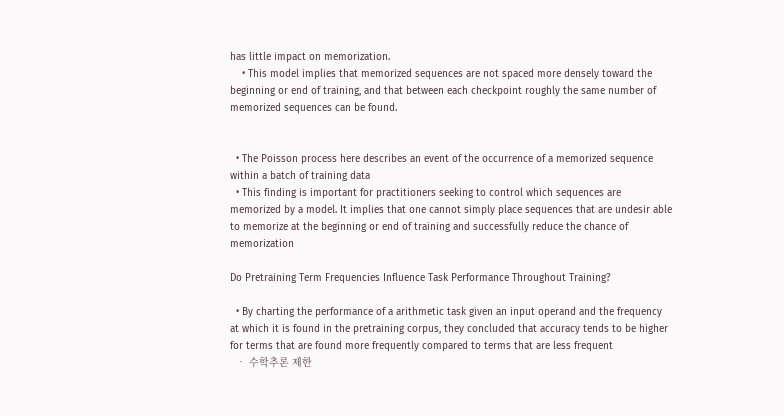has little impact on memorization.
    • This model implies that memorized sequences are not spaced more densely toward the beginning or end of training, and that between each checkpoint roughly the same number of memorized sequences can be found.


  • The Poisson process here describes an event of the occurrence of a memorized sequence within a batch of training data
  • This finding is important for practitioners seeking to control which sequences are memorized by a model. It implies that one cannot simply place sequences that are undesir able to memorize at the beginning or end of training and successfully reduce the chance of memorization

Do Pretraining Term Frequencies Influence Task Performance Throughout Training?

  • By charting the performance of a arithmetic task given an input operand and the frequency at which it is found in the pretraining corpus, they concluded that accuracy tends to be higher for terms that are found more frequently compared to terms that are less frequent
  • 수학추론 제한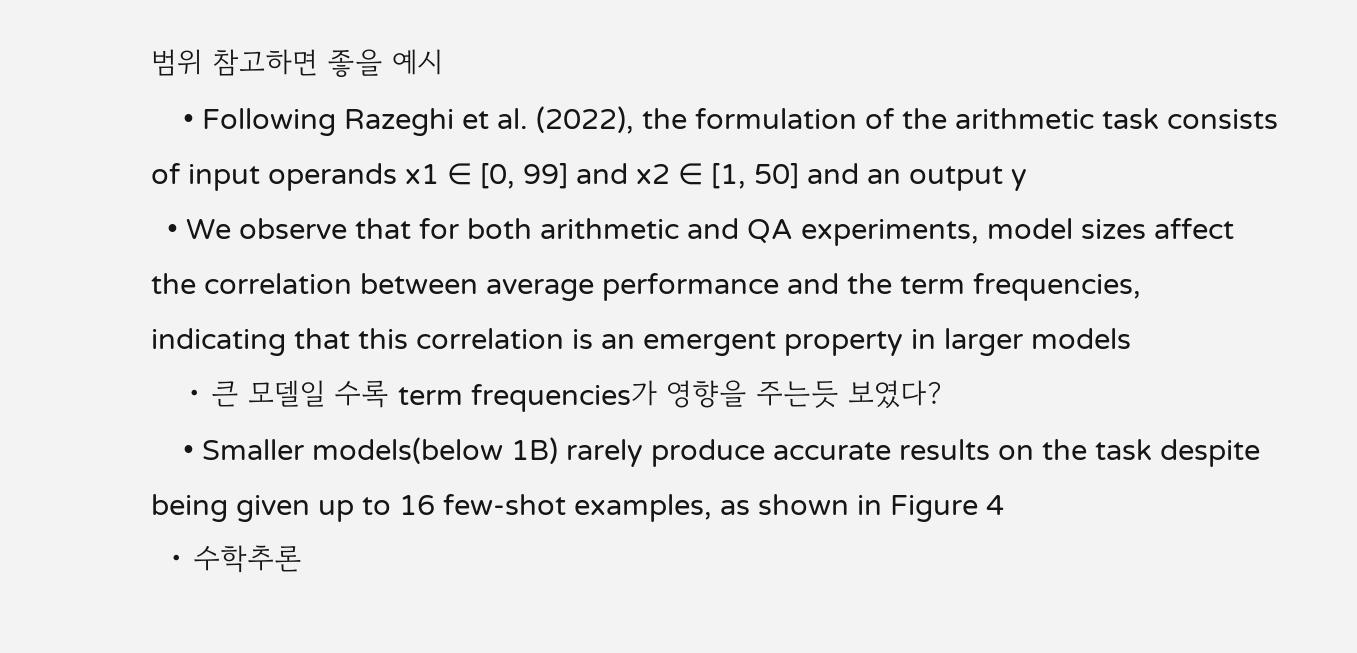범위 참고하면 좋을 예시
    • Following Razeghi et al. (2022), the formulation of the arithmetic task consists of input operands x1 ∈ [0, 99] and x2 ∈ [1, 50] and an output y
  • We observe that for both arithmetic and QA experiments, model sizes affect the correlation between average performance and the term frequencies, indicating that this correlation is an emergent property in larger models
    • 큰 모델일 수록 term frequencies가 영향을 주는듯 보였다?
    • Smaller models(below 1B) rarely produce accurate results on the task despite being given up to 16 few-shot examples, as shown in Figure 4
  • 수학추론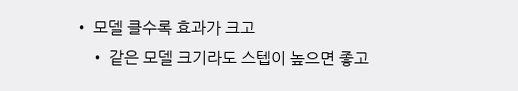• 모델 클수록 효과가 크고
    • 같은 모델 크기라도 스텝이 높으면 좋고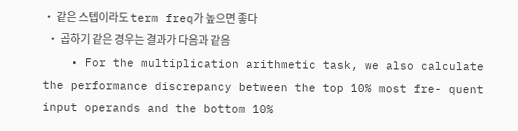• 같은 스텝이라도 term freq가 높으면 좋다
  • 곱하기 같은 경우는 결과가 다음과 같음
    • For the multiplication arithmetic task, we also calculate the performance discrepancy between the top 10% most fre- quent input operands and the bottom 10%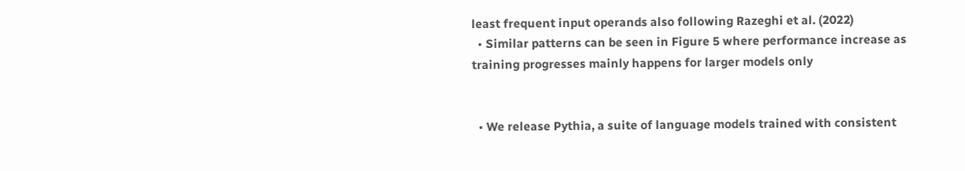least frequent input operands also following Razeghi et al. (2022)
  • Similar patterns can be seen in Figure 5 where performance increase as training progresses mainly happens for larger models only


  • We release Pythia, a suite of language models trained with consistent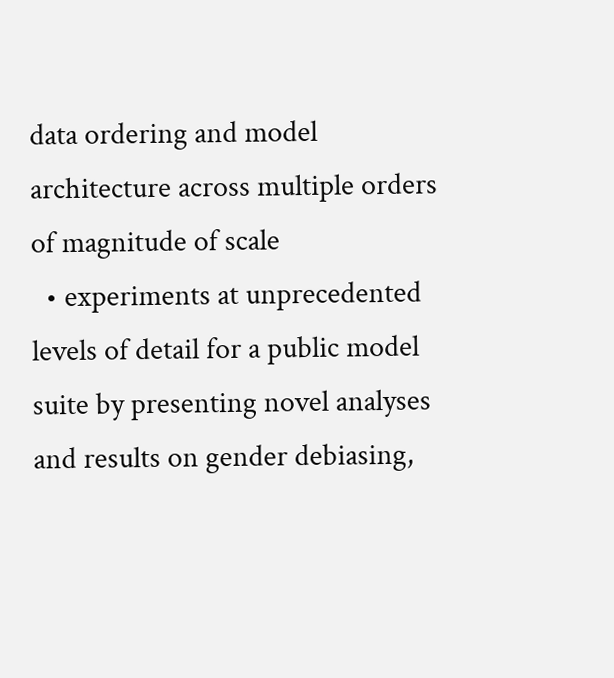data ordering and model architecture across multiple orders of magnitude of scale
  • experiments at unprecedented levels of detail for a public model suite by presenting novel analyses and results on gender debiasing,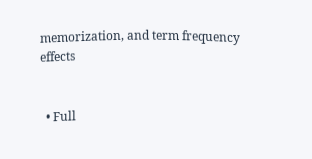memorization, and term frequency effects


  • Full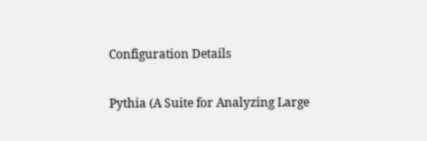Configuration Details

Pythia (A Suite for Analyzing Large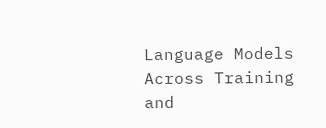Language Models Across Training and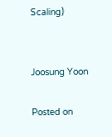Scaling)


Joosung Yoon

Posted on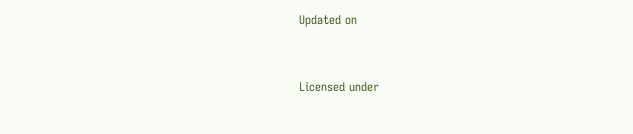Updated on


Licensed under